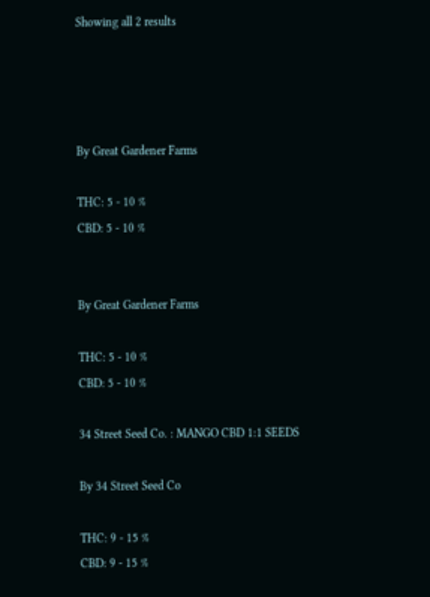Showing all 2 results




By Great Gardener Farms

THC: 5 - 10 %
CBD: 5 - 10 %


By Great Gardener Farms

THC: 5 - 10 %
CBD: 5 - 10 %

34 Street Seed Co. : MANGO CBD 1:1 SEEDS

By 34 Street Seed Co

THC: 9 - 15 %
CBD: 9 - 15 %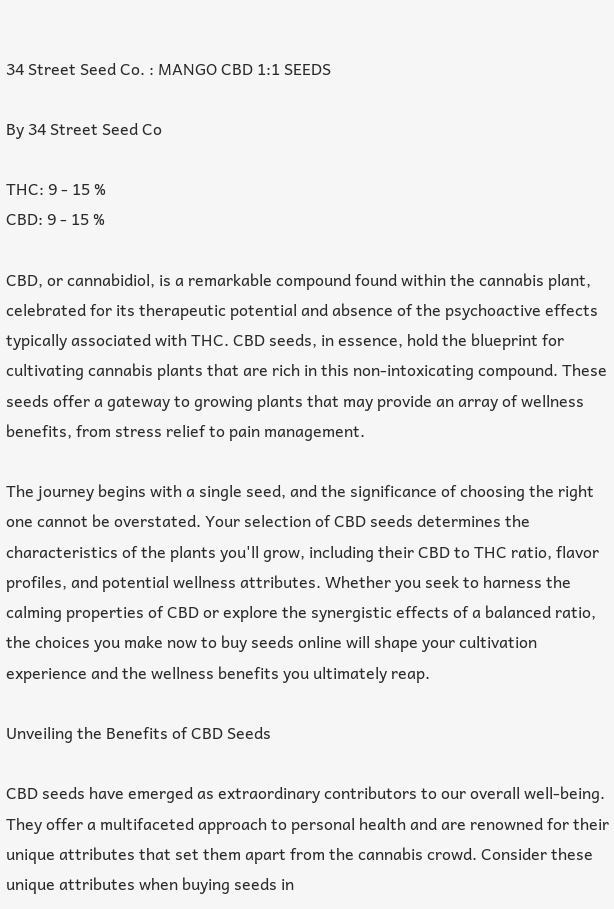34 Street Seed Co. : MANGO CBD 1:1 SEEDS

By 34 Street Seed Co

THC: 9 - 15 %
CBD: 9 - 15 %

CBD, or cannabidiol, is a remarkable compound found within the cannabis plant, celebrated for its therapeutic potential and absence of the psychoactive effects typically associated with THC. CBD seeds, in essence, hold the blueprint for cultivating cannabis plants that are rich in this non-intoxicating compound. These seeds offer a gateway to growing plants that may provide an array of wellness benefits, from stress relief to pain management.

The journey begins with a single seed, and the significance of choosing the right one cannot be overstated. Your selection of CBD seeds determines the characteristics of the plants you'll grow, including their CBD to THC ratio, flavor profiles, and potential wellness attributes. Whether you seek to harness the calming properties of CBD or explore the synergistic effects of a balanced ratio, the choices you make now to buy seeds online will shape your cultivation experience and the wellness benefits you ultimately reap.

Unveiling the Benefits of CBD Seeds

CBD seeds have emerged as extraordinary contributors to our overall well-being. They offer a multifaceted approach to personal health and are renowned for their unique attributes that set them apart from the cannabis crowd. Consider these unique attributes when buying seeds in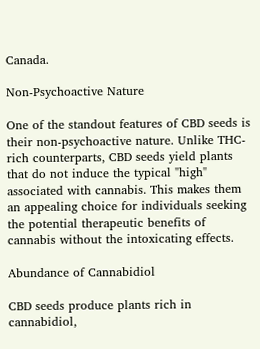Canada.

Non-Psychoactive Nature

One of the standout features of CBD seeds is their non-psychoactive nature. Unlike THC-rich counterparts, CBD seeds yield plants that do not induce the typical "high" associated with cannabis. This makes them an appealing choice for individuals seeking the potential therapeutic benefits of cannabis without the intoxicating effects.

Abundance of Cannabidiol

CBD seeds produce plants rich in cannabidiol,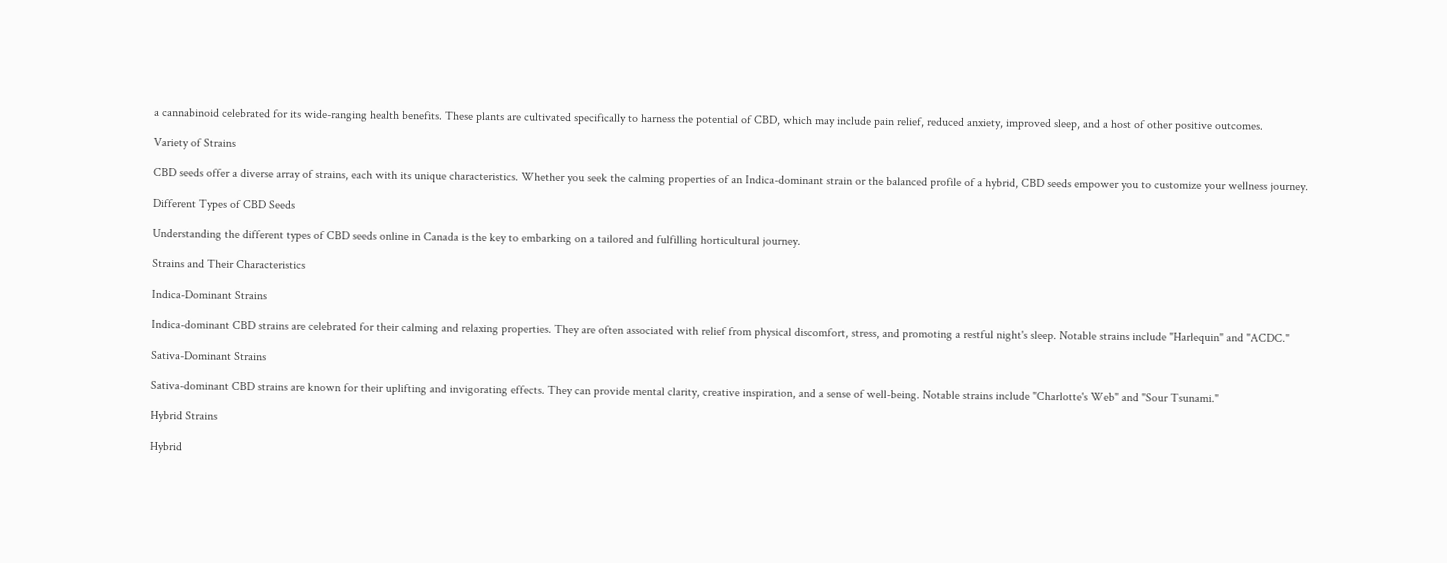a cannabinoid celebrated for its wide-ranging health benefits. These plants are cultivated specifically to harness the potential of CBD, which may include pain relief, reduced anxiety, improved sleep, and a host of other positive outcomes.

Variety of Strains

CBD seeds offer a diverse array of strains, each with its unique characteristics. Whether you seek the calming properties of an Indica-dominant strain or the balanced profile of a hybrid, CBD seeds empower you to customize your wellness journey.

Different Types of CBD Seeds

Understanding the different types of CBD seeds online in Canada is the key to embarking on a tailored and fulfilling horticultural journey.

Strains and Their Characteristics

Indica-Dominant Strains

Indica-dominant CBD strains are celebrated for their calming and relaxing properties. They are often associated with relief from physical discomfort, stress, and promoting a restful night's sleep. Notable strains include "Harlequin" and "ACDC."

Sativa-Dominant Strains

Sativa-dominant CBD strains are known for their uplifting and invigorating effects. They can provide mental clarity, creative inspiration, and a sense of well-being. Notable strains include "Charlotte's Web" and "Sour Tsunami."

Hybrid Strains

Hybrid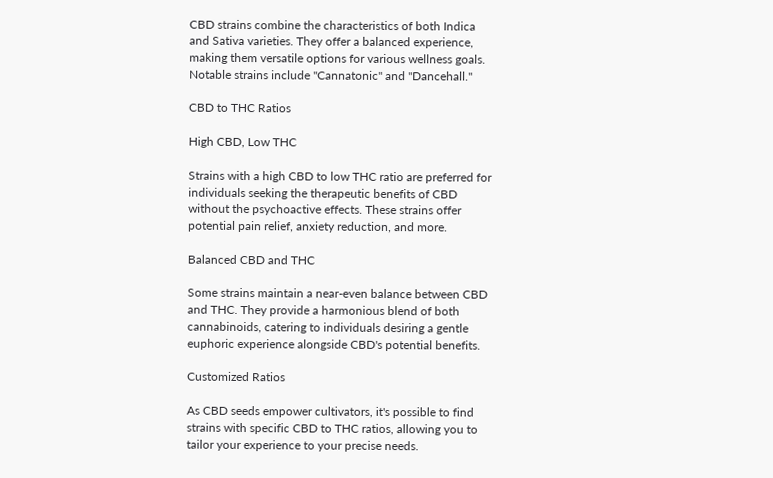CBD strains combine the characteristics of both Indica and Sativa varieties. They offer a balanced experience, making them versatile options for various wellness goals. Notable strains include "Cannatonic" and "Dancehall."

CBD to THC Ratios

High CBD, Low THC

Strains with a high CBD to low THC ratio are preferred for individuals seeking the therapeutic benefits of CBD without the psychoactive effects. These strains offer potential pain relief, anxiety reduction, and more.

Balanced CBD and THC

Some strains maintain a near-even balance between CBD and THC. They provide a harmonious blend of both cannabinoids, catering to individuals desiring a gentle euphoric experience alongside CBD's potential benefits.

Customized Ratios

As CBD seeds empower cultivators, it's possible to find strains with specific CBD to THC ratios, allowing you to tailor your experience to your precise needs.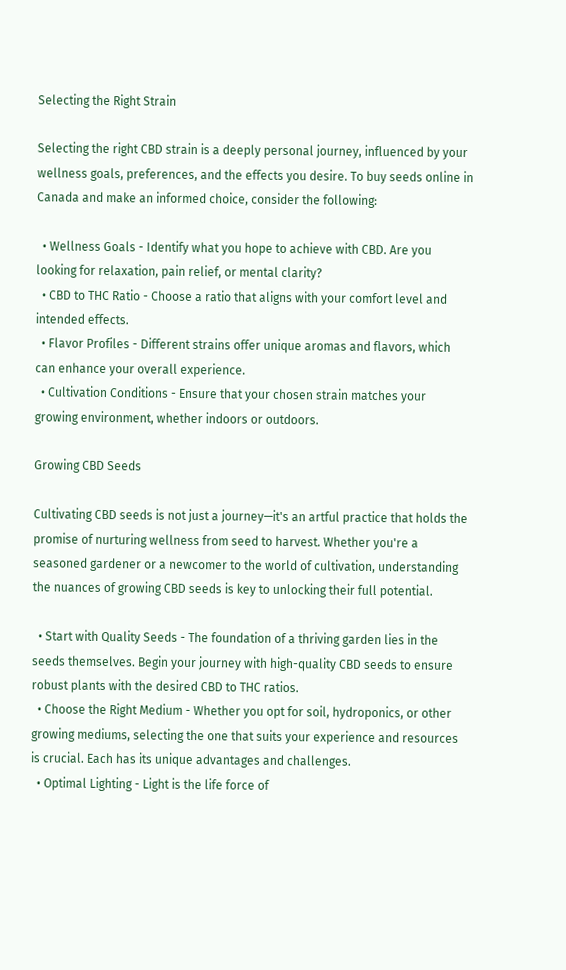Selecting the Right Strain

Selecting the right CBD strain is a deeply personal journey, influenced by your wellness goals, preferences, and the effects you desire. To buy seeds online in Canada and make an informed choice, consider the following:

  • Wellness Goals - Identify what you hope to achieve with CBD. Are you looking for relaxation, pain relief, or mental clarity?
  • CBD to THC Ratio - Choose a ratio that aligns with your comfort level and intended effects.
  • Flavor Profiles - Different strains offer unique aromas and flavors, which can enhance your overall experience.
  • Cultivation Conditions - Ensure that your chosen strain matches your growing environment, whether indoors or outdoors.

Growing CBD Seeds

Cultivating CBD seeds is not just a journey—it's an artful practice that holds the promise of nurturing wellness from seed to harvest. Whether you're a seasoned gardener or a newcomer to the world of cultivation, understanding the nuances of growing CBD seeds is key to unlocking their full potential.

  • Start with Quality Seeds - The foundation of a thriving garden lies in the seeds themselves. Begin your journey with high-quality CBD seeds to ensure robust plants with the desired CBD to THC ratios.
  • Choose the Right Medium - Whether you opt for soil, hydroponics, or other growing mediums, selecting the one that suits your experience and resources is crucial. Each has its unique advantages and challenges.
  • Optimal Lighting - Light is the life force of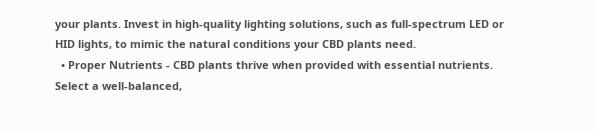your plants. Invest in high-quality lighting solutions, such as full-spectrum LED or HID lights, to mimic the natural conditions your CBD plants need.
  • Proper Nutrients - CBD plants thrive when provided with essential nutrients. Select a well-balanced,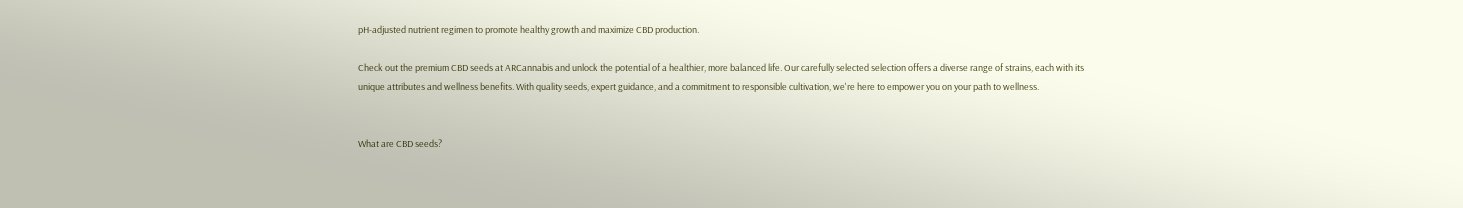pH-adjusted nutrient regimen to promote healthy growth and maximize CBD production.

Check out the premium CBD seeds at ARCannabis and unlock the potential of a healthier, more balanced life. Our carefully selected selection offers a diverse range of strains, each with its unique attributes and wellness benefits. With quality seeds, expert guidance, and a commitment to responsible cultivation, we're here to empower you on your path to wellness.


What are CBD seeds?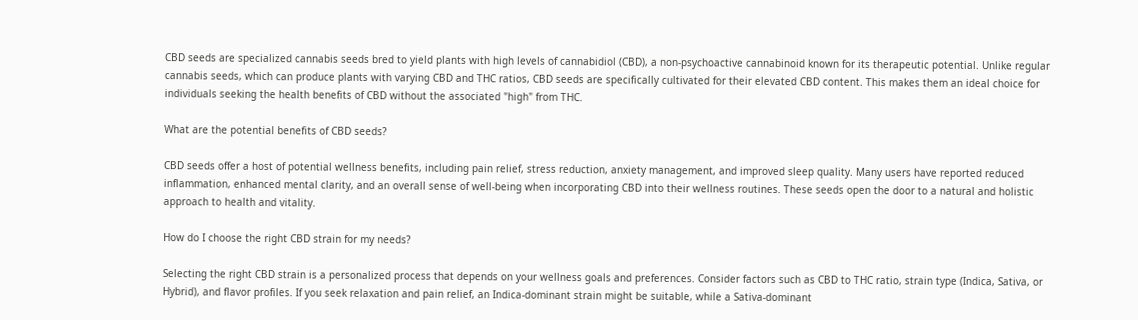CBD seeds are specialized cannabis seeds bred to yield plants with high levels of cannabidiol (CBD), a non-psychoactive cannabinoid known for its therapeutic potential. Unlike regular cannabis seeds, which can produce plants with varying CBD and THC ratios, CBD seeds are specifically cultivated for their elevated CBD content. This makes them an ideal choice for individuals seeking the health benefits of CBD without the associated "high" from THC.

What are the potential benefits of CBD seeds?

CBD seeds offer a host of potential wellness benefits, including pain relief, stress reduction, anxiety management, and improved sleep quality. Many users have reported reduced inflammation, enhanced mental clarity, and an overall sense of well-being when incorporating CBD into their wellness routines. These seeds open the door to a natural and holistic approach to health and vitality.

How do I choose the right CBD strain for my needs?

Selecting the right CBD strain is a personalized process that depends on your wellness goals and preferences. Consider factors such as CBD to THC ratio, strain type (Indica, Sativa, or Hybrid), and flavor profiles. If you seek relaxation and pain relief, an Indica-dominant strain might be suitable, while a Sativa-dominant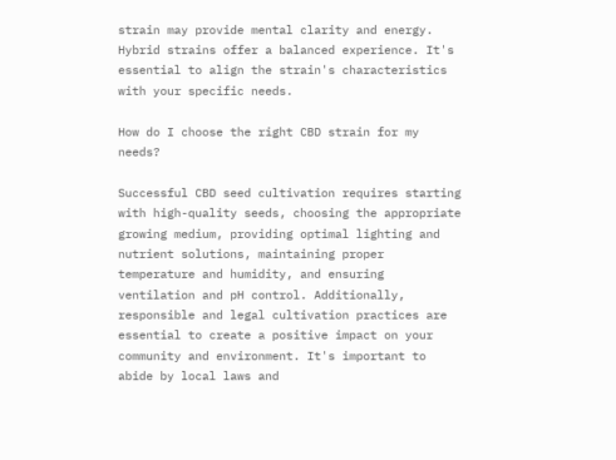strain may provide mental clarity and energy. Hybrid strains offer a balanced experience. It's essential to align the strain's characteristics with your specific needs.

How do I choose the right CBD strain for my needs?

Successful CBD seed cultivation requires starting with high-quality seeds, choosing the appropriate growing medium, providing optimal lighting and nutrient solutions, maintaining proper temperature and humidity, and ensuring ventilation and pH control. Additionally, responsible and legal cultivation practices are essential to create a positive impact on your community and environment. It's important to abide by local laws and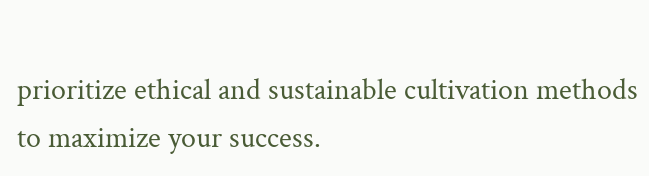prioritize ethical and sustainable cultivation methods to maximize your success.